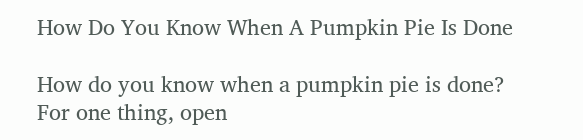How Do You Know When A Pumpkin Pie Is Done

How do you know when a pumpkin pie is done? For one thing, open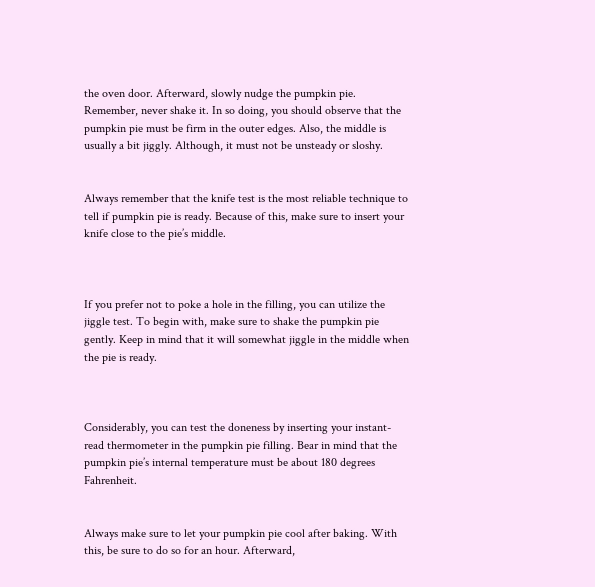the oven door. Afterward, slowly nudge the pumpkin pie. Remember, never shake it. In so doing, you should observe that the pumpkin pie must be firm in the outer edges. Also, the middle is usually a bit jiggly. Although, it must not be unsteady or sloshy.


Always remember that the knife test is the most reliable technique to tell if pumpkin pie is ready. Because of this, make sure to insert your knife close to the pie’s middle.



If you prefer not to poke a hole in the filling, you can utilize the jiggle test. To begin with, make sure to shake the pumpkin pie gently. Keep in mind that it will somewhat jiggle in the middle when the pie is ready.



Considerably, you can test the doneness by inserting your instant-read thermometer in the pumpkin pie filling. Bear in mind that the pumpkin pie’s internal temperature must be about 180 degrees Fahrenheit.


Always make sure to let your pumpkin pie cool after baking. With this, be sure to do so for an hour. Afterward,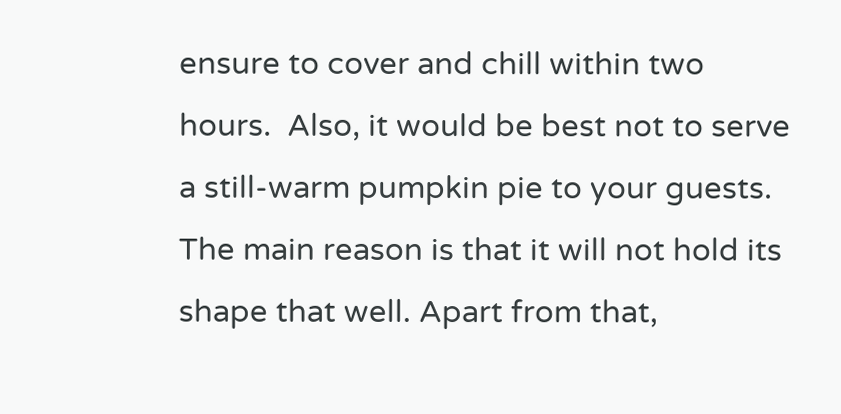ensure to cover and chill within two hours.  Also, it would be best not to serve a still-warm pumpkin pie to your guests. The main reason is that it will not hold its shape that well. Apart from that,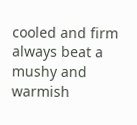cooled and firm always beat a mushy and warmish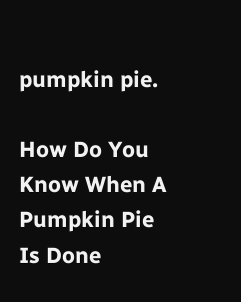pumpkin pie.

How Do You Know When A Pumpkin Pie Is Done